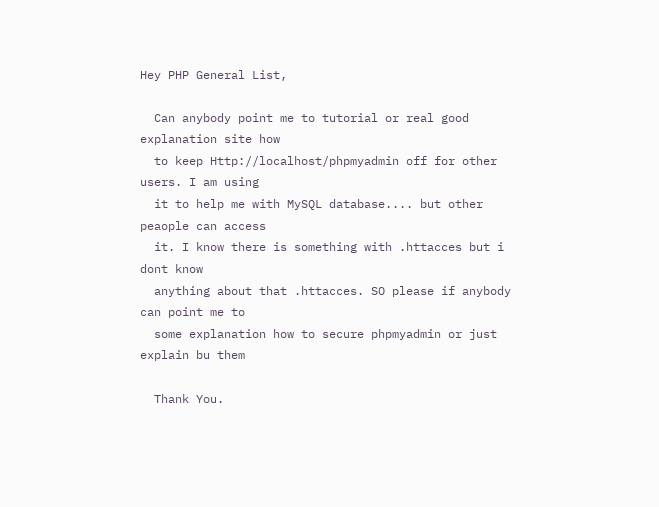Hey PHP General List,

  Can anybody point me to tutorial or real good explanation site how
  to keep Http://localhost/phpmyadmin off for other users. I am using
  it to help me with MySQL database.... but other peaople can access
  it. I know there is something with .httacces but i dont know
  anything about that .httacces. SO please if anybody can point me to
  some explanation how to secure phpmyadmin or just explain bu them

  Thank You.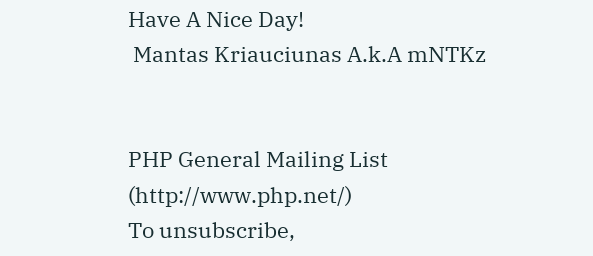Have A Nice Day!
 Mantas Kriauciunas A.k.A mNTKz


PHP General Mailing List (http://www.php.net/)
To unsubscribe,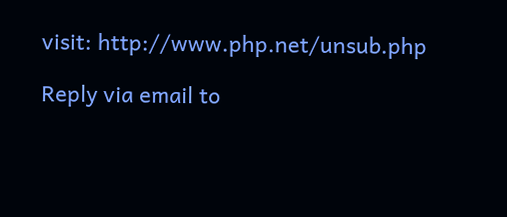visit: http://www.php.net/unsub.php

Reply via email to